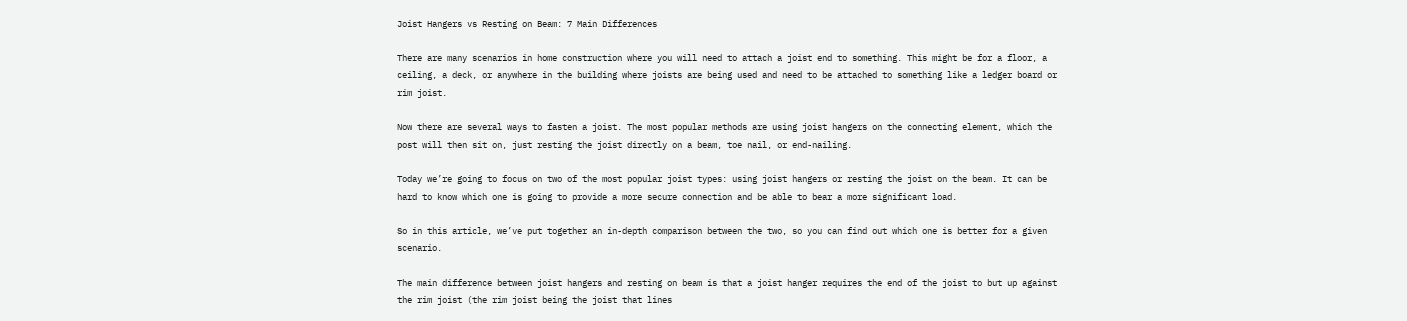Joist Hangers vs Resting on Beam: 7 Main Differences

There are many scenarios in home construction where you will need to attach a joist end to something. This might be for a floor, a ceiling, a deck, or anywhere in the building where joists are being used and need to be attached to something like a ledger board or rim joist.

Now there are several ways to fasten a joist. The most popular methods are using joist hangers on the connecting element, which the post will then sit on, just resting the joist directly on a beam, toe nail, or end-nailing.

Today we’re going to focus on two of the most popular joist types: using joist hangers or resting the joist on the beam. It can be hard to know which one is going to provide a more secure connection and be able to bear a more significant load.

So in this article, we’ve put together an in-depth comparison between the two, so you can find out which one is better for a given scenario.

The main difference between joist hangers and resting on beam is that a joist hanger requires the end of the joist to but up against the rim joist (the rim joist being the joist that lines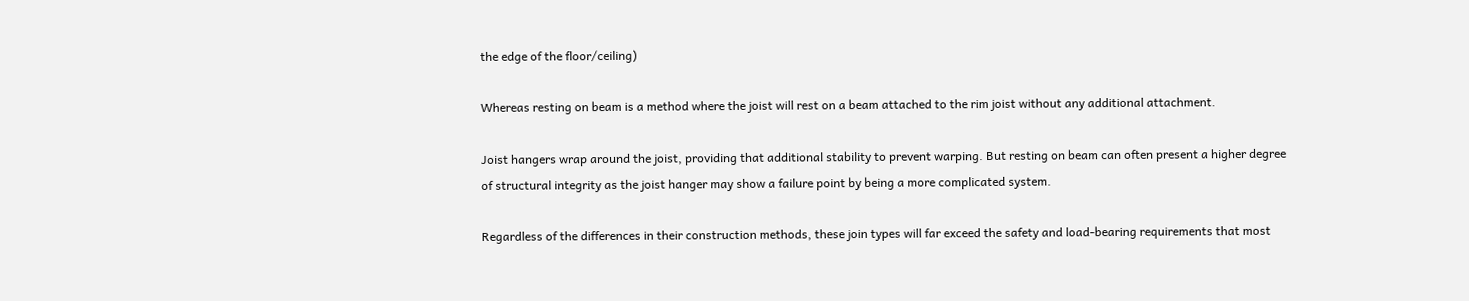the edge of the floor/ceiling)

Whereas resting on beam is a method where the joist will rest on a beam attached to the rim joist without any additional attachment.

Joist hangers wrap around the joist, providing that additional stability to prevent warping. But resting on beam can often present a higher degree of structural integrity as the joist hanger may show a failure point by being a more complicated system.

Regardless of the differences in their construction methods, these join types will far exceed the safety and load-bearing requirements that most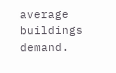average buildings demand.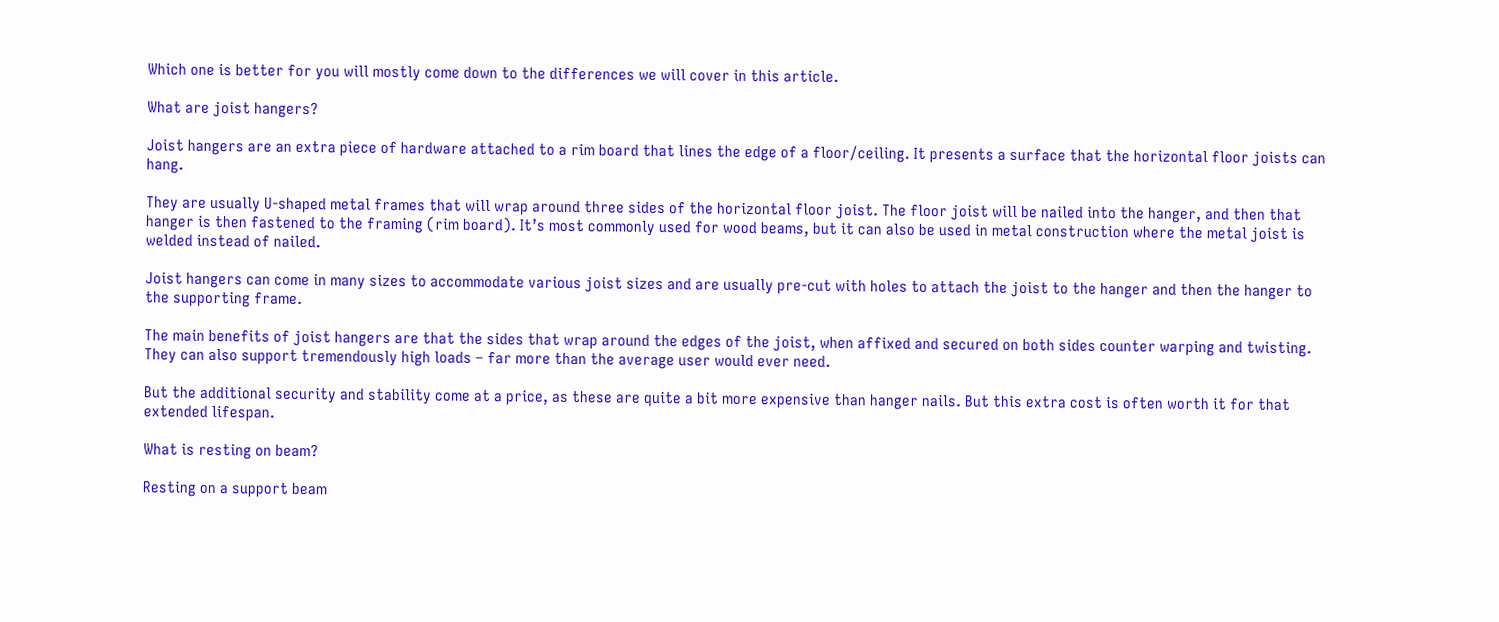Which one is better for you will mostly come down to the differences we will cover in this article.

What are joist hangers?

Joist hangers are an extra piece of hardware attached to a rim board that lines the edge of a floor/ceiling. It presents a surface that the horizontal floor joists can hang.

They are usually U-shaped metal frames that will wrap around three sides of the horizontal floor joist. The floor joist will be nailed into the hanger, and then that hanger is then fastened to the framing (rim board). It’s most commonly used for wood beams, but it can also be used in metal construction where the metal joist is welded instead of nailed.

Joist hangers can come in many sizes to accommodate various joist sizes and are usually pre-cut with holes to attach the joist to the hanger and then the hanger to the supporting frame.

The main benefits of joist hangers are that the sides that wrap around the edges of the joist, when affixed and secured on both sides counter warping and twisting. They can also support tremendously high loads – far more than the average user would ever need.

But the additional security and stability come at a price, as these are quite a bit more expensive than hanger nails. But this extra cost is often worth it for that extended lifespan.

What is resting on beam?

Resting on a support beam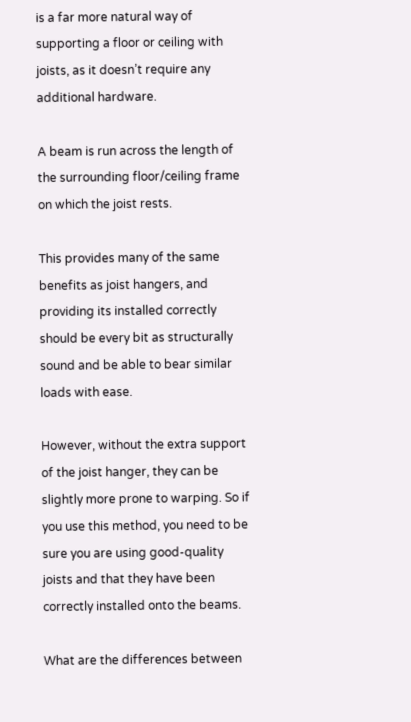is a far more natural way of supporting a floor or ceiling with joists, as it doesn’t require any additional hardware.

A beam is run across the length of the surrounding floor/ceiling frame on which the joist rests.

This provides many of the same benefits as joist hangers, and providing its installed correctly should be every bit as structurally sound and be able to bear similar loads with ease.

However, without the extra support of the joist hanger, they can be slightly more prone to warping. So if you use this method, you need to be sure you are using good-quality joists and that they have been correctly installed onto the beams.

What are the differences between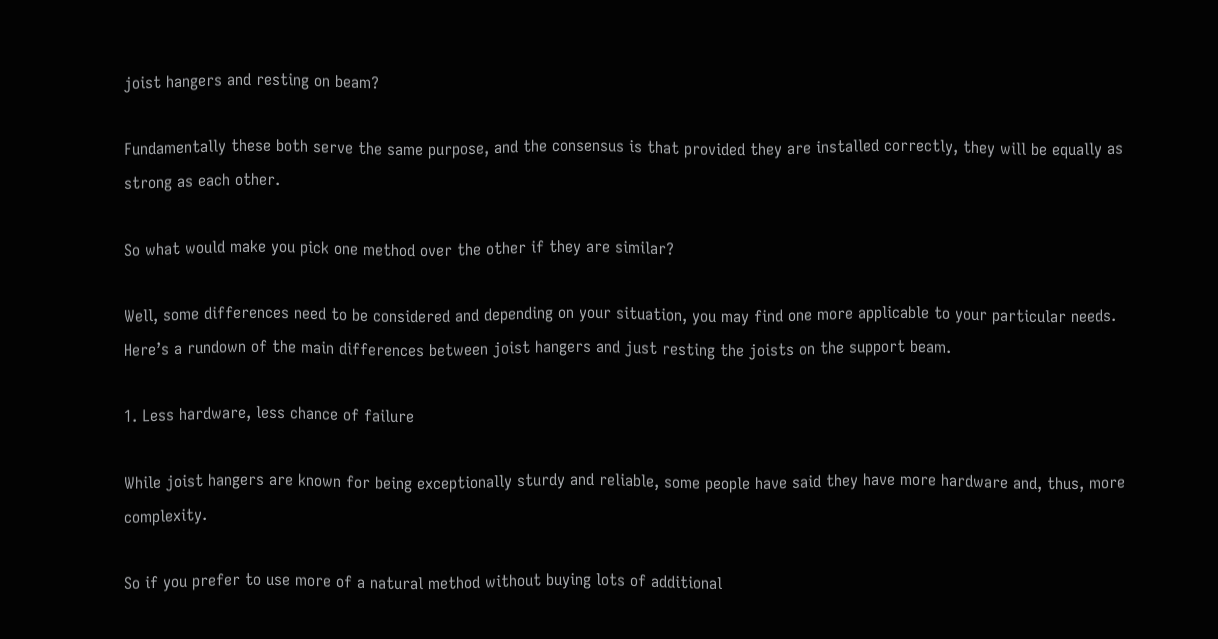joist hangers and resting on beam?

Fundamentally these both serve the same purpose, and the consensus is that provided they are installed correctly, they will be equally as strong as each other.

So what would make you pick one method over the other if they are similar?

Well, some differences need to be considered and depending on your situation, you may find one more applicable to your particular needs. Here’s a rundown of the main differences between joist hangers and just resting the joists on the support beam.

1. Less hardware, less chance of failure

While joist hangers are known for being exceptionally sturdy and reliable, some people have said they have more hardware and, thus, more complexity.

So if you prefer to use more of a natural method without buying lots of additional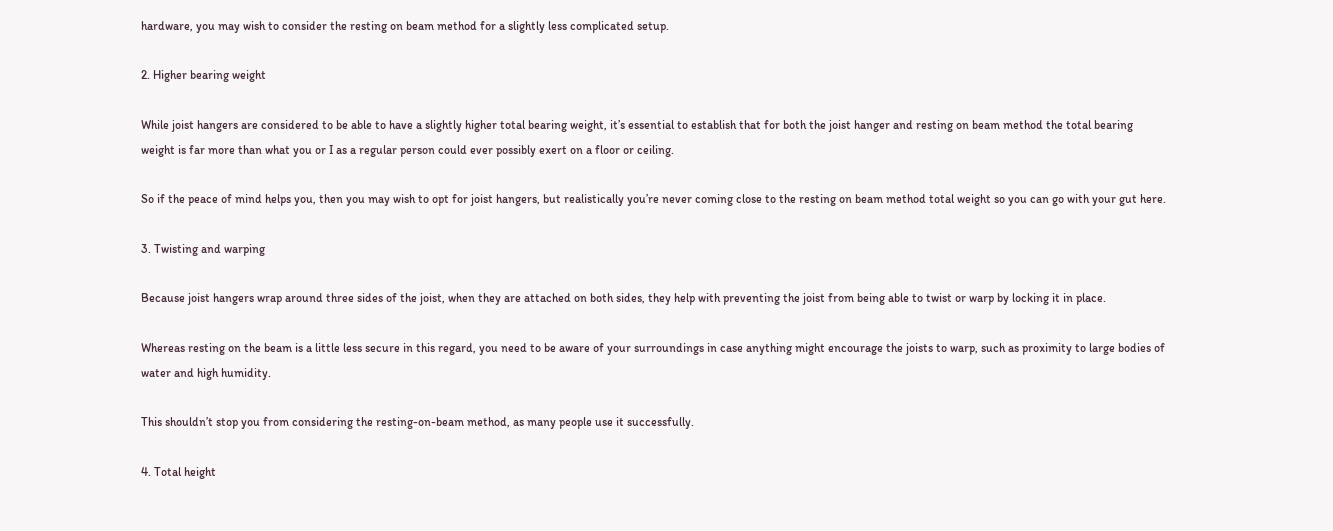hardware, you may wish to consider the resting on beam method for a slightly less complicated setup.

2. Higher bearing weight

While joist hangers are considered to be able to have a slightly higher total bearing weight, it’s essential to establish that for both the joist hanger and resting on beam method the total bearing weight is far more than what you or I as a regular person could ever possibly exert on a floor or ceiling.

So if the peace of mind helps you, then you may wish to opt for joist hangers, but realistically you’re never coming close to the resting on beam method total weight so you can go with your gut here.

3. Twisting and warping

Because joist hangers wrap around three sides of the joist, when they are attached on both sides, they help with preventing the joist from being able to twist or warp by locking it in place.

Whereas resting on the beam is a little less secure in this regard, you need to be aware of your surroundings in case anything might encourage the joists to warp, such as proximity to large bodies of water and high humidity.

This shouldn’t stop you from considering the resting-on-beam method, as many people use it successfully.

4. Total height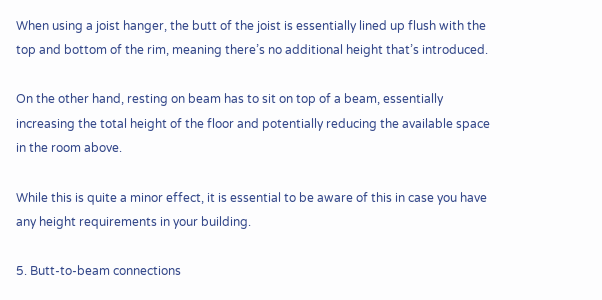When using a joist hanger, the butt of the joist is essentially lined up flush with the top and bottom of the rim, meaning there’s no additional height that’s introduced.

On the other hand, resting on beam has to sit on top of a beam, essentially increasing the total height of the floor and potentially reducing the available space in the room above.

While this is quite a minor effect, it is essential to be aware of this in case you have any height requirements in your building.

5. Butt-to-beam connections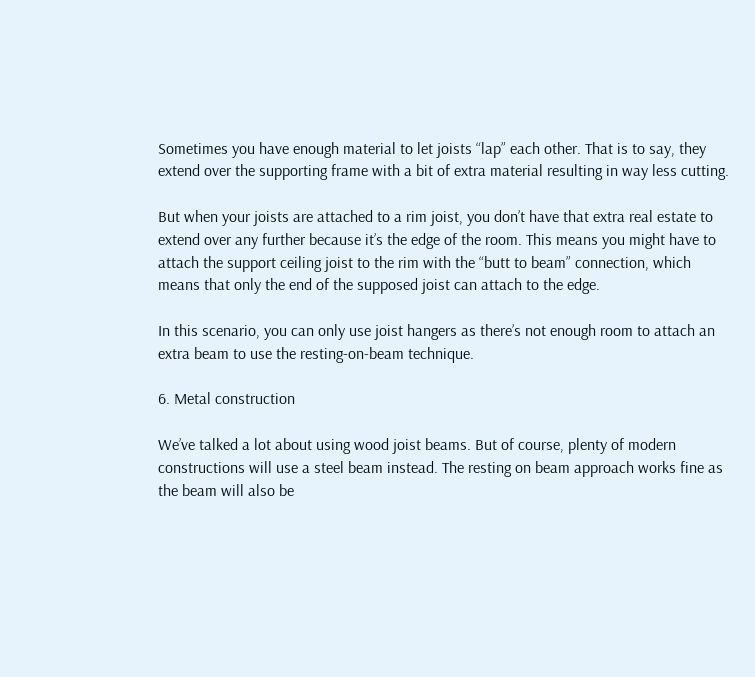Sometimes you have enough material to let joists “lap” each other. That is to say, they extend over the supporting frame with a bit of extra material resulting in way less cutting.

But when your joists are attached to a rim joist, you don’t have that extra real estate to extend over any further because it’s the edge of the room. This means you might have to attach the support ceiling joist to the rim with the “butt to beam” connection, which means that only the end of the supposed joist can attach to the edge.

In this scenario, you can only use joist hangers as there’s not enough room to attach an extra beam to use the resting-on-beam technique.

6. Metal construction

We’ve talked a lot about using wood joist beams. But of course, plenty of modern constructions will use a steel beam instead. The resting on beam approach works fine as the beam will also be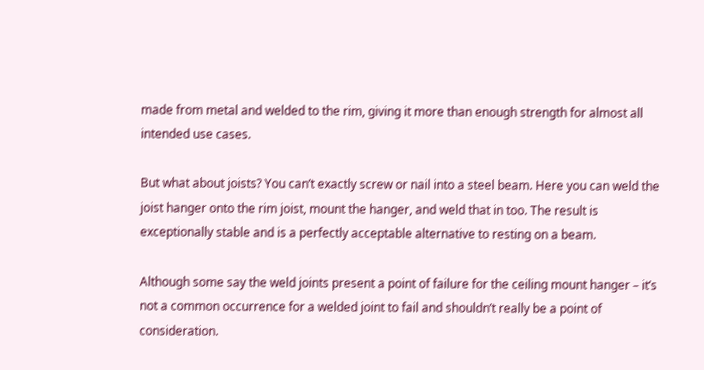made from metal and welded to the rim, giving it more than enough strength for almost all intended use cases.

But what about joists? You can’t exactly screw or nail into a steel beam. Here you can weld the joist hanger onto the rim joist, mount the hanger, and weld that in too. The result is exceptionally stable and is a perfectly acceptable alternative to resting on a beam.

Although some say the weld joints present a point of failure for the ceiling mount hanger – it’s not a common occurrence for a welded joint to fail and shouldn’t really be a point of consideration.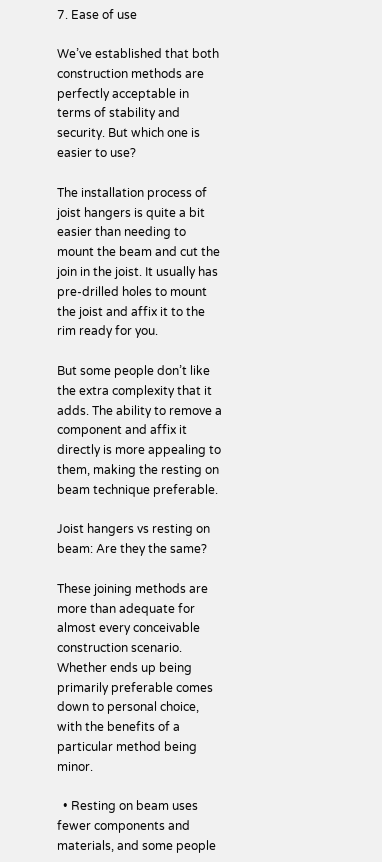7. Ease of use

We’ve established that both construction methods are perfectly acceptable in terms of stability and security. But which one is easier to use?

The installation process of joist hangers is quite a bit easier than needing to mount the beam and cut the join in the joist. It usually has pre-drilled holes to mount the joist and affix it to the rim ready for you.

But some people don’t like the extra complexity that it adds. The ability to remove a component and affix it directly is more appealing to them, making the resting on beam technique preferable.

Joist hangers vs resting on beam: Are they the same?

These joining methods are more than adequate for almost every conceivable construction scenario. Whether ends up being primarily preferable comes down to personal choice, with the benefits of a particular method being minor.

  • Resting on beam uses fewer components and materials, and some people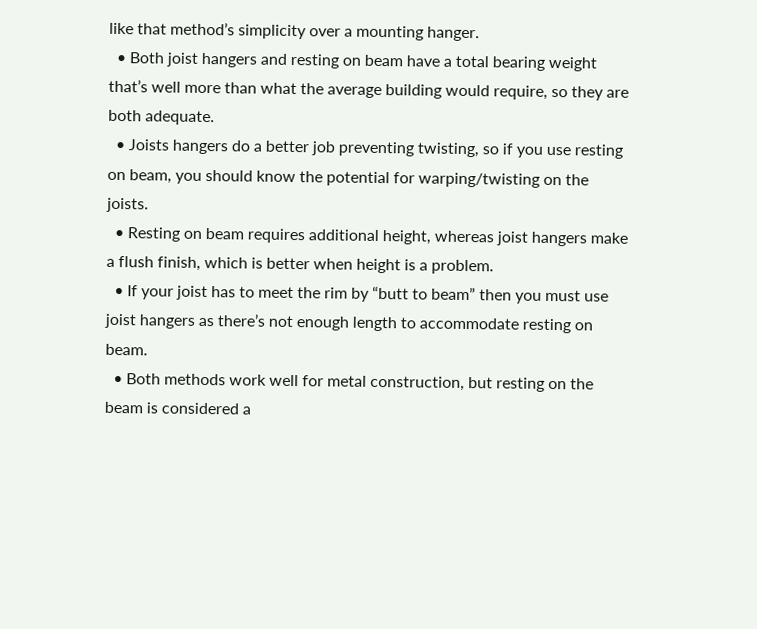like that method’s simplicity over a mounting hanger.
  • Both joist hangers and resting on beam have a total bearing weight that’s well more than what the average building would require, so they are both adequate.
  • Joists hangers do a better job preventing twisting, so if you use resting on beam, you should know the potential for warping/twisting on the joists.
  • Resting on beam requires additional height, whereas joist hangers make a flush finish, which is better when height is a problem.
  • If your joist has to meet the rim by “butt to beam” then you must use joist hangers as there’s not enough length to accommodate resting on beam.
  • Both methods work well for metal construction, but resting on the beam is considered a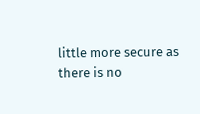little more secure as there is no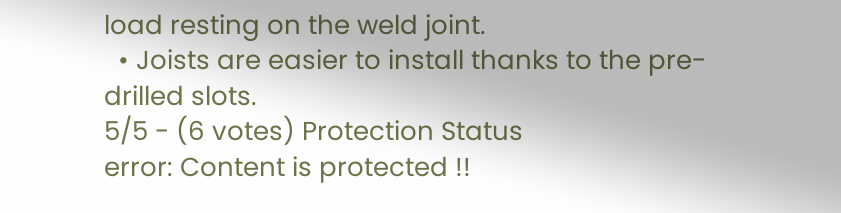load resting on the weld joint.
  • Joists are easier to install thanks to the pre-drilled slots.
5/5 - (6 votes) Protection Status
error: Content is protected !!